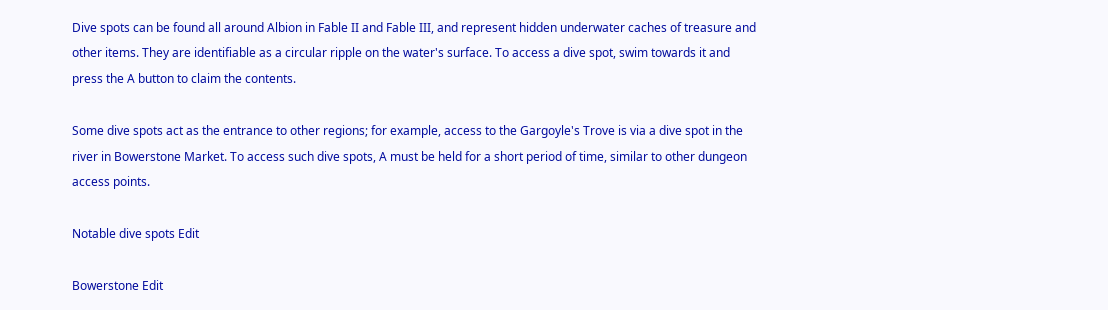Dive spots can be found all around Albion in Fable II and Fable III, and represent hidden underwater caches of treasure and other items. They are identifiable as a circular ripple on the water's surface. To access a dive spot, swim towards it and press the A button to claim the contents.

Some dive spots act as the entrance to other regions; for example, access to the Gargoyle's Trove is via a dive spot in the river in Bowerstone Market. To access such dive spots, A must be held for a short period of time, similar to other dungeon access points.

Notable dive spots Edit

Bowerstone Edit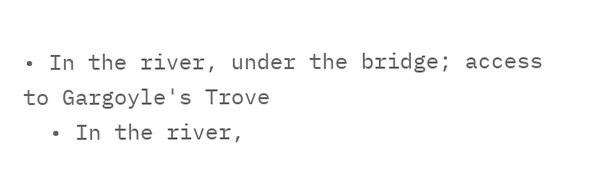• In the river, under the bridge; access to Gargoyle's Trove
  • In the river,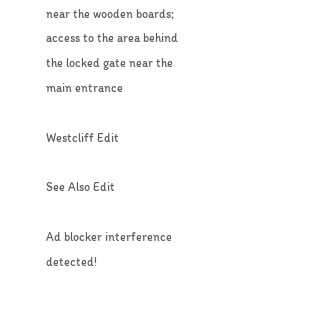near the wooden boards; access to the area behind the locked gate near the main entrance

Westcliff Edit

See Also Edit

Ad blocker interference detected!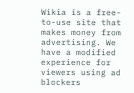Wikia is a free-to-use site that makes money from advertising. We have a modified experience for viewers using ad blockers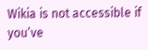Wikia is not accessible if you’ve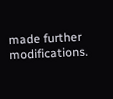made further modifications.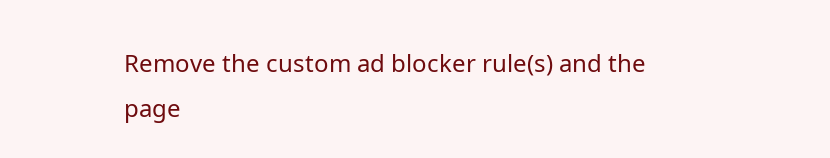Remove the custom ad blocker rule(s) and the page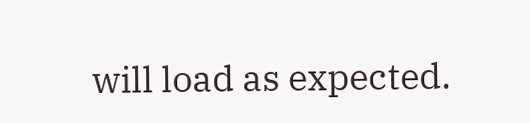will load as expected.